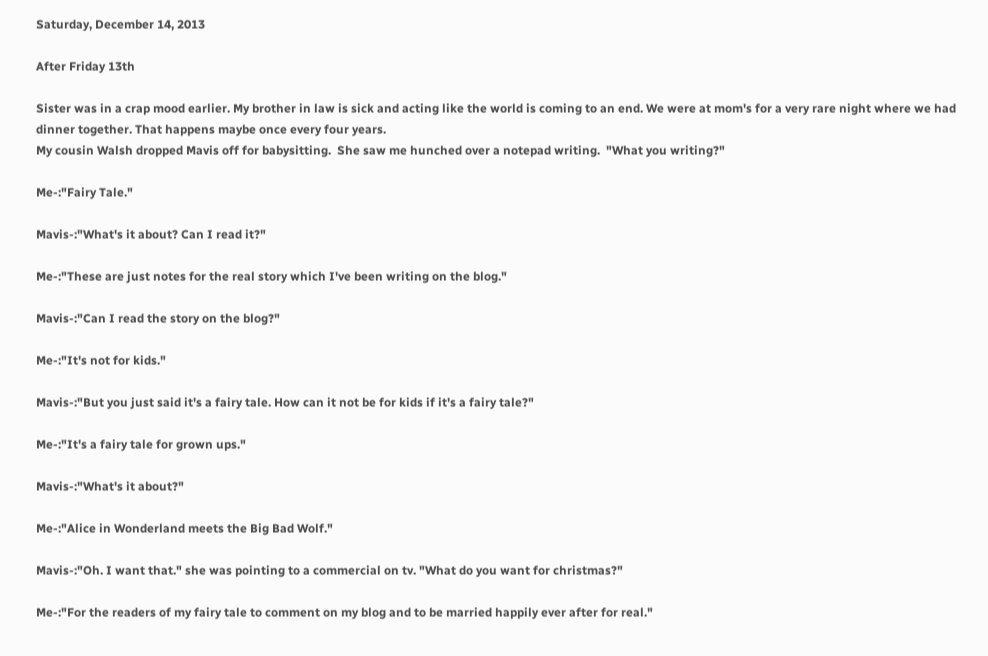Saturday, December 14, 2013

After Friday 13th

Sister was in a crap mood earlier. My brother in law is sick and acting like the world is coming to an end. We were at mom's for a very rare night where we had dinner together. That happens maybe once every four years.
My cousin Walsh dropped Mavis off for babysitting.  She saw me hunched over a notepad writing.  "What you writing?"

Me-:"Fairy Tale."

Mavis-:"What's it about? Can I read it?"

Me-:"These are just notes for the real story which I've been writing on the blog."

Mavis-:"Can I read the story on the blog?"

Me-:"It's not for kids."

Mavis-:"But you just said it's a fairy tale. How can it not be for kids if it's a fairy tale?"

Me-:"It's a fairy tale for grown ups."

Mavis-:"What's it about?"

Me-:"Alice in Wonderland meets the Big Bad Wolf."

Mavis-:"Oh. I want that." she was pointing to a commercial on tv. "What do you want for christmas?"

Me-:"For the readers of my fairy tale to comment on my blog and to be married happily ever after for real."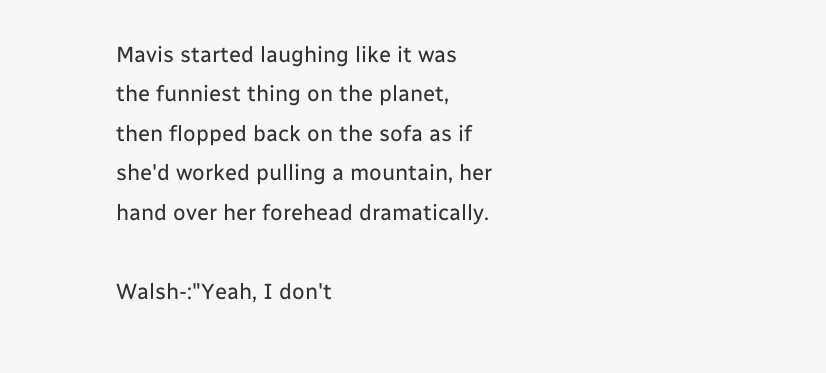Mavis started laughing like it was the funniest thing on the planet, then flopped back on the sofa as if she'd worked pulling a mountain, her hand over her forehead dramatically.

Walsh-:"Yeah, I don't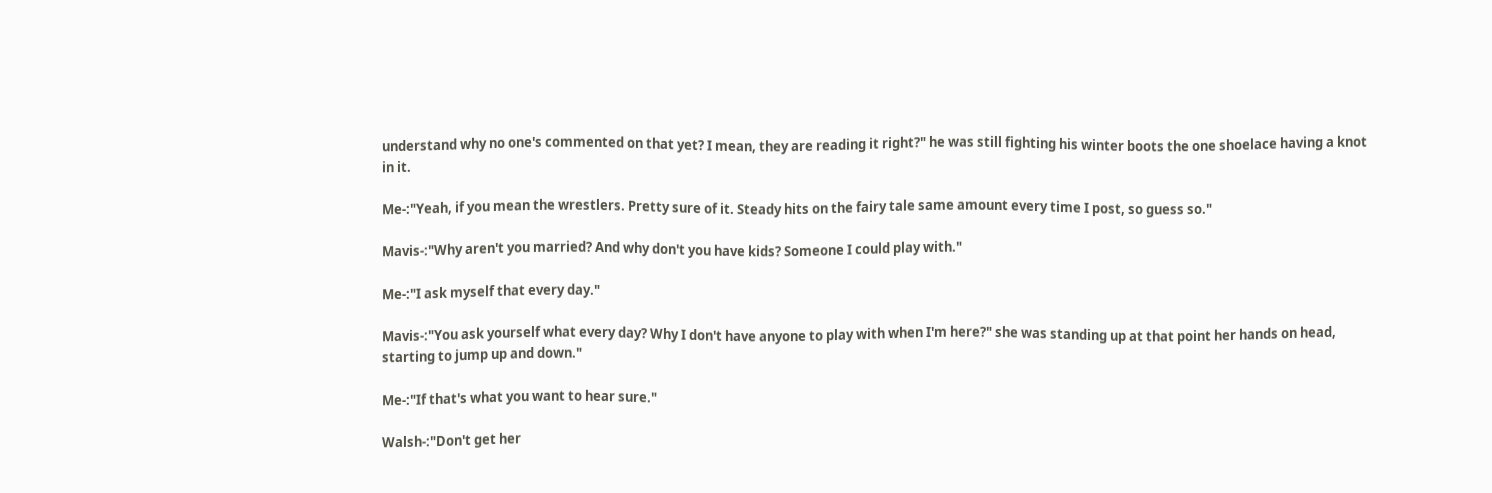understand why no one's commented on that yet? I mean, they are reading it right?" he was still fighting his winter boots the one shoelace having a knot in it.

Me-:"Yeah, if you mean the wrestlers. Pretty sure of it. Steady hits on the fairy tale same amount every time I post, so guess so."

Mavis-:"Why aren't you married? And why don't you have kids? Someone I could play with."

Me-:"I ask myself that every day."

Mavis-:"You ask yourself what every day? Why I don't have anyone to play with when I'm here?" she was standing up at that point her hands on head, starting to jump up and down."

Me-:"If that's what you want to hear sure."

Walsh-:"Don't get her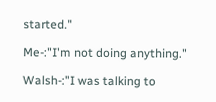started."

Me-:"I'm not doing anything."

Walsh-:"I was talking to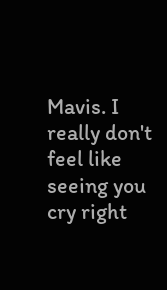Mavis. I really don't feel like seeing you cry right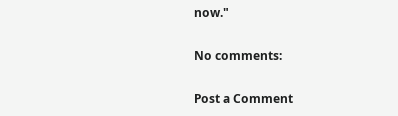now."

No comments:

Post a Comment